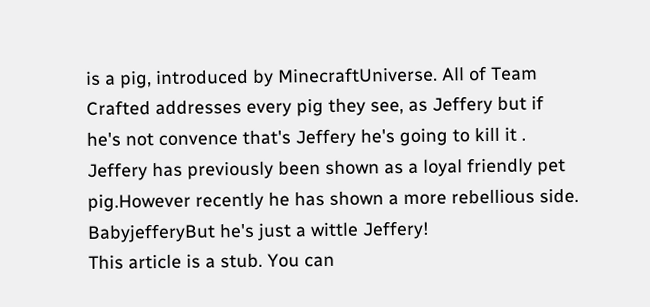is a pig, introduced by MinecraftUniverse. All of Team Crafted addresses every pig they see, as Jeffery but if he's not convence that's Jeffery he's going to kill it . Jeffery has previously been shown as a loyal friendly pet pig.However recently he has shown a more rebellious side.
BabyjefferyBut he's just a wittle Jeffery!
This article is a stub. You can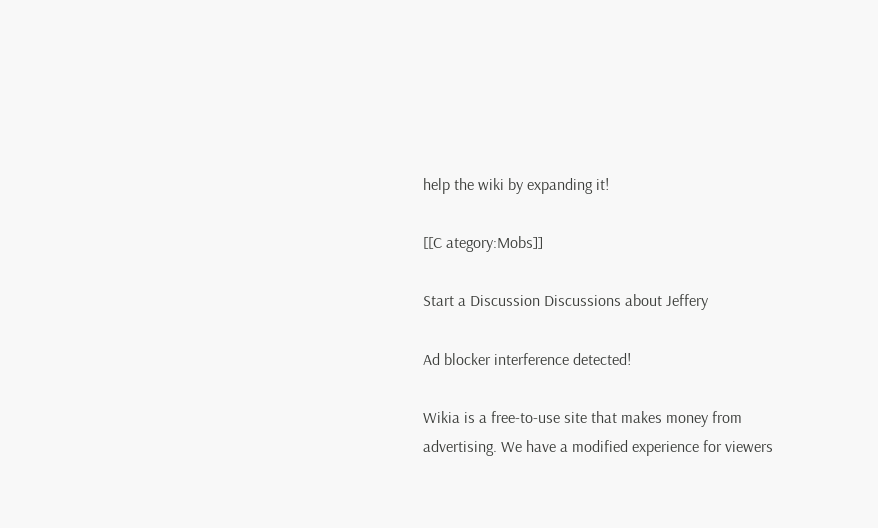help the wiki by expanding it!

[[C ategory:Mobs]]

Start a Discussion Discussions about Jeffery

Ad blocker interference detected!

Wikia is a free-to-use site that makes money from advertising. We have a modified experience for viewers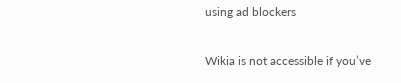using ad blockers

Wikia is not accessible if you’ve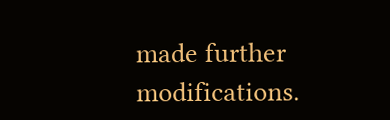made further modifications.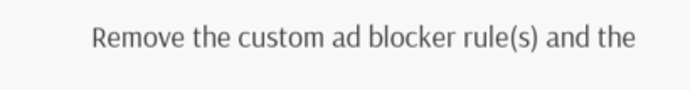Remove the custom ad blocker rule(s) and the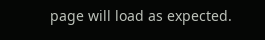page will load as expected.